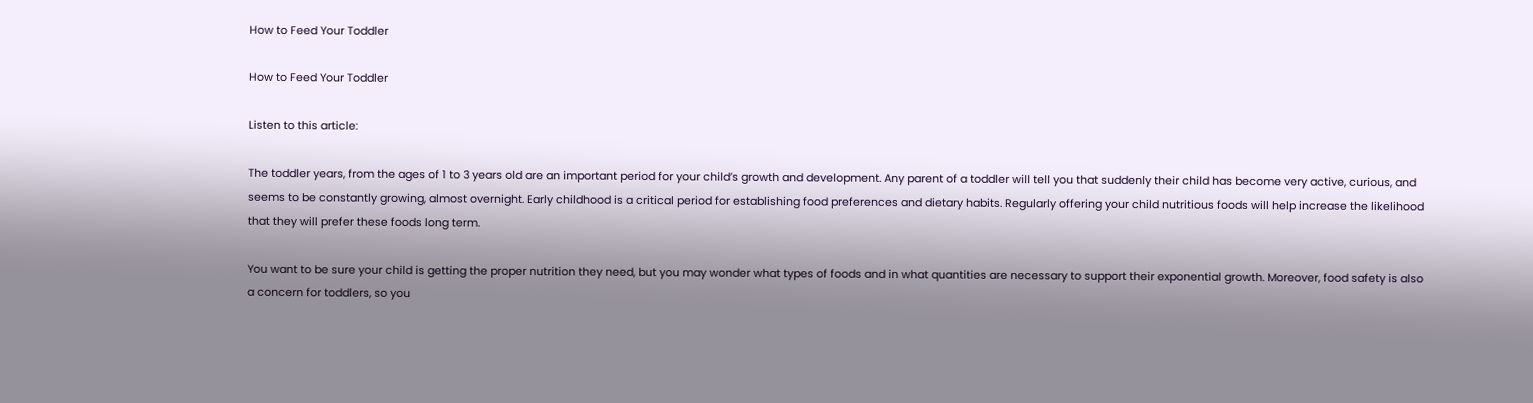How to Feed Your Toddler

How to Feed Your Toddler

Listen to this article:

The toddler years, from the ages of 1 to 3 years old are an important period for your child’s growth and development. Any parent of a toddler will tell you that suddenly their child has become very active, curious, and seems to be constantly growing, almost overnight. Early childhood is a critical period for establishing food preferences and dietary habits. Regularly offering your child nutritious foods will help increase the likelihood that they will prefer these foods long term.

You want to be sure your child is getting the proper nutrition they need, but you may wonder what types of foods and in what quantities are necessary to support their exponential growth. Moreover, food safety is also a concern for toddlers, so you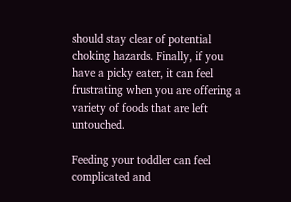should stay clear of potential choking hazards. Finally, if you have a picky eater, it can feel frustrating when you are offering a variety of foods that are left untouched.

Feeding your toddler can feel complicated and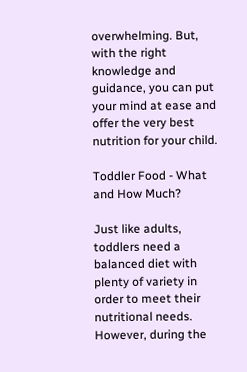overwhelming. But, with the right knowledge and guidance, you can put your mind at ease and offer the very best nutrition for your child.

Toddler Food - What and How Much?

Just like adults, toddlers need a balanced diet with plenty of variety in order to meet their nutritional needs. However, during the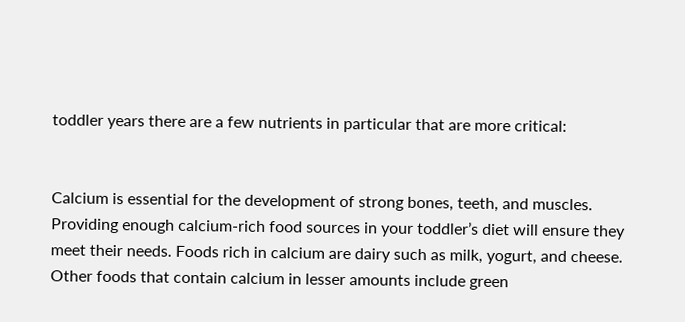toddler years there are a few nutrients in particular that are more critical:


Calcium is essential for the development of strong bones, teeth, and muscles. Providing enough calcium-rich food sources in your toddler’s diet will ensure they meet their needs. Foods rich in calcium are dairy such as milk, yogurt, and cheese. Other foods that contain calcium in lesser amounts include green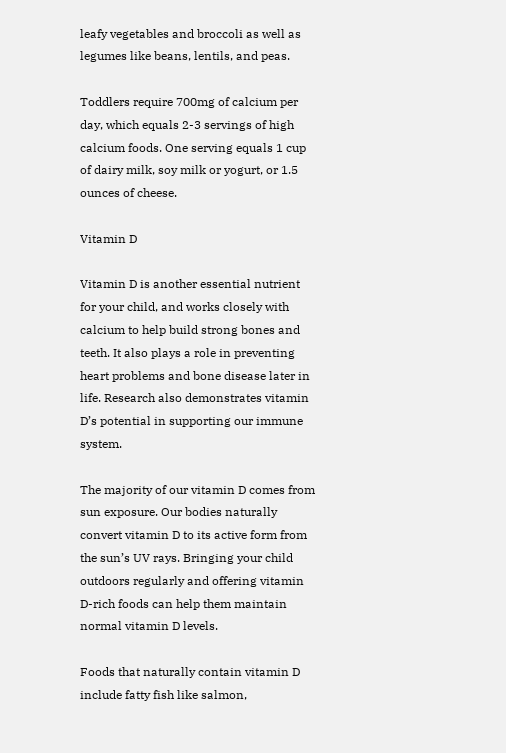leafy vegetables and broccoli as well as legumes like beans, lentils, and peas.

Toddlers require 700mg of calcium per day, which equals 2-3 servings of high calcium foods. One serving equals 1 cup of dairy milk, soy milk or yogurt, or 1.5 ounces of cheese.

Vitamin D

Vitamin D is another essential nutrient for your child, and works closely with calcium to help build strong bones and teeth. It also plays a role in preventing heart problems and bone disease later in life. Research also demonstrates vitamin D’s potential in supporting our immune system.

The majority of our vitamin D comes from sun exposure. Our bodies naturally convert vitamin D to its active form from the sun’s UV rays. Bringing your child outdoors regularly and offering vitamin D-rich foods can help them maintain normal vitamin D levels.

Foods that naturally contain vitamin D include fatty fish like salmon,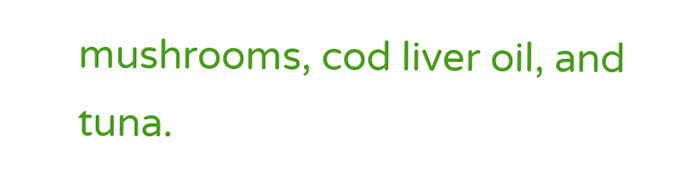mushrooms, cod liver oil, and tuna.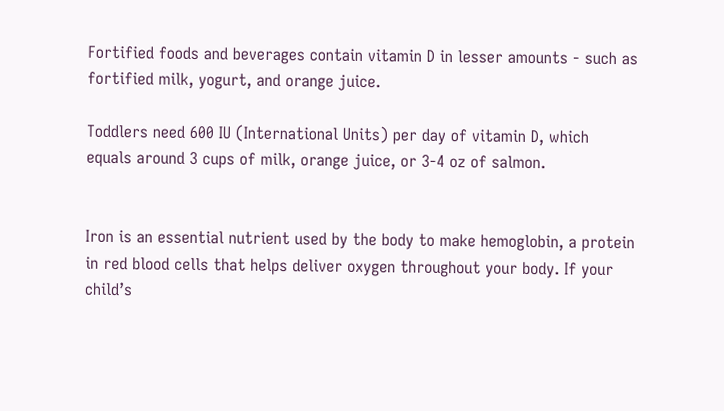Fortified foods and beverages contain vitamin D in lesser amounts - such as fortified milk, yogurt, and orange juice.

Toddlers need 600 IU (International Units) per day of vitamin D, which equals around 3 cups of milk, orange juice, or 3-4 oz of salmon.


Iron is an essential nutrient used by the body to make hemoglobin, a protein in red blood cells that helps deliver oxygen throughout your body. If your child’s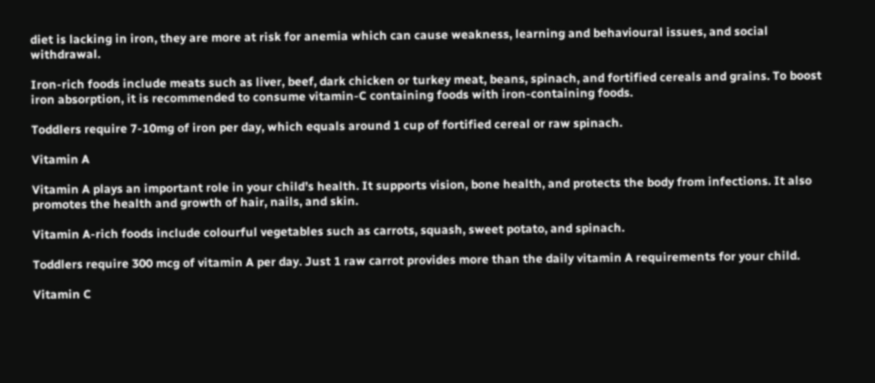diet is lacking in iron, they are more at risk for anemia which can cause weakness, learning and behavioural issues, and social withdrawal.

Iron-rich foods include meats such as liver, beef, dark chicken or turkey meat, beans, spinach, and fortified cereals and grains. To boost iron absorption, it is recommended to consume vitamin-C containing foods with iron-containing foods.

Toddlers require 7-10mg of iron per day, which equals around 1 cup of fortified cereal or raw spinach.

Vitamin A

Vitamin A plays an important role in your child’s health. It supports vision, bone health, and protects the body from infections. It also promotes the health and growth of hair, nails, and skin.

Vitamin A-rich foods include colourful vegetables such as carrots, squash, sweet potato, and spinach.

Toddlers require 300 mcg of vitamin A per day. Just 1 raw carrot provides more than the daily vitamin A requirements for your child.

Vitamin C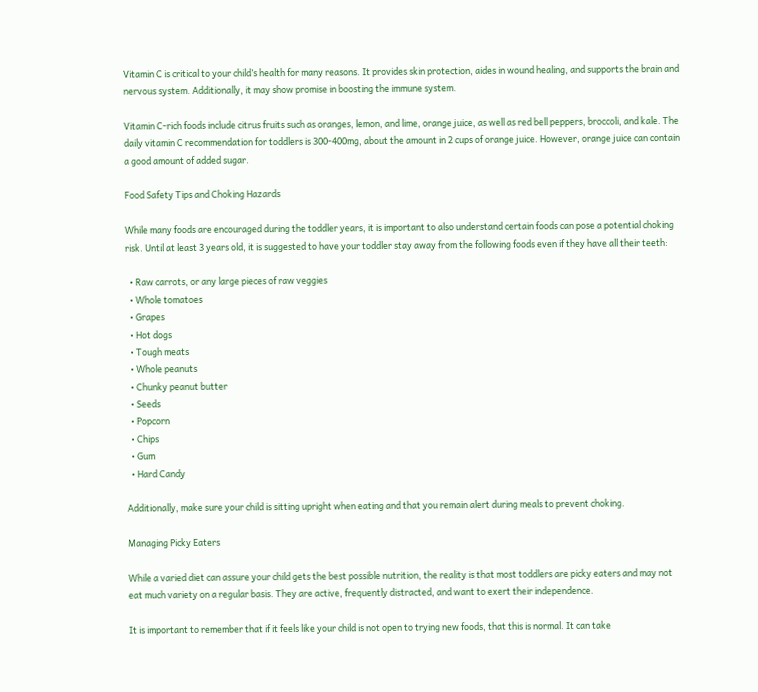Vitamin C is critical to your child’s health for many reasons. It provides skin protection, aides in wound healing, and supports the brain and nervous system. Additionally, it may show promise in boosting the immune system.

Vitamin C-rich foods include citrus fruits such as oranges, lemon, and lime, orange juice, as well as red bell peppers, broccoli, and kale. The daily vitamin C recommendation for toddlers is 300-400mg, about the amount in 2 cups of orange juice. However, orange juice can contain a good amount of added sugar.

Food Safety Tips and Choking Hazards

While many foods are encouraged during the toddler years, it is important to also understand certain foods can pose a potential choking risk. Until at least 3 years old, it is suggested to have your toddler stay away from the following foods even if they have all their teeth:

  • Raw carrots, or any large pieces of raw veggies
  • Whole tomatoes
  • Grapes
  • Hot dogs
  • Tough meats
  • Whole peanuts
  • Chunky peanut butter
  • Seeds
  • Popcorn
  • Chips
  • Gum
  • Hard Candy

Additionally, make sure your child is sitting upright when eating and that you remain alert during meals to prevent choking.

Managing Picky Eaters

While a varied diet can assure your child gets the best possible nutrition, the reality is that most toddlers are picky eaters and may not eat much variety on a regular basis. They are active, frequently distracted, and want to exert their independence.

It is important to remember that if it feels like your child is not open to trying new foods, that this is normal. It can take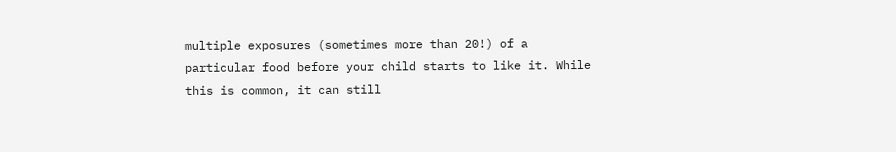multiple exposures (sometimes more than 20!) of a particular food before your child starts to like it. While this is common, it can still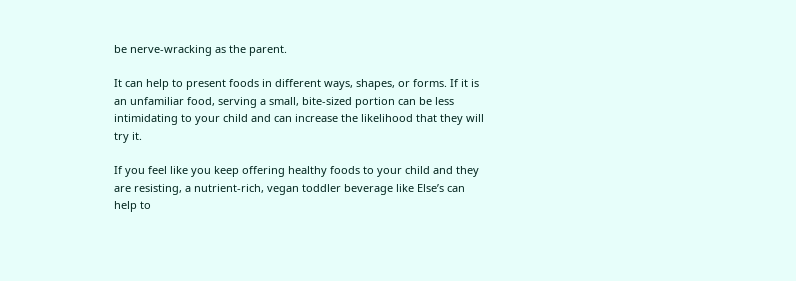be nerve-wracking as the parent.

It can help to present foods in different ways, shapes, or forms. If it is an unfamiliar food, serving a small, bite-sized portion can be less intimidating to your child and can increase the likelihood that they will try it.

If you feel like you keep offering healthy foods to your child and they are resisting, a nutrient-rich, vegan toddler beverage like Else’s can help to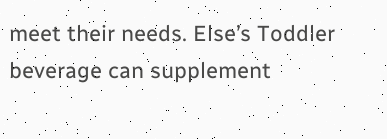meet their needs. Else’s Toddler beverage can supplement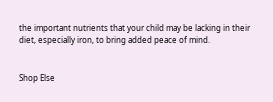the important nutrients that your child may be lacking in their diet, especially iron, to bring added peace of mind.


Shop Else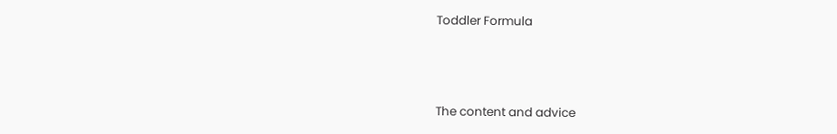Toddler Formula



The content and advice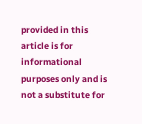provided in this article is for informational purposes only and is not a substitute for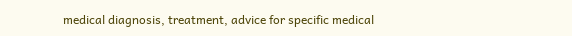medical diagnosis, treatment, advice for specific medical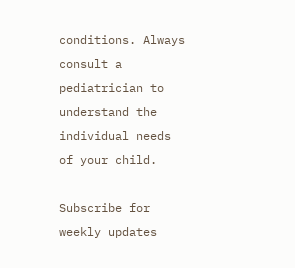conditions. Always consult a pediatrician to understand the individual needs of your child.

Subscribe for weekly updates